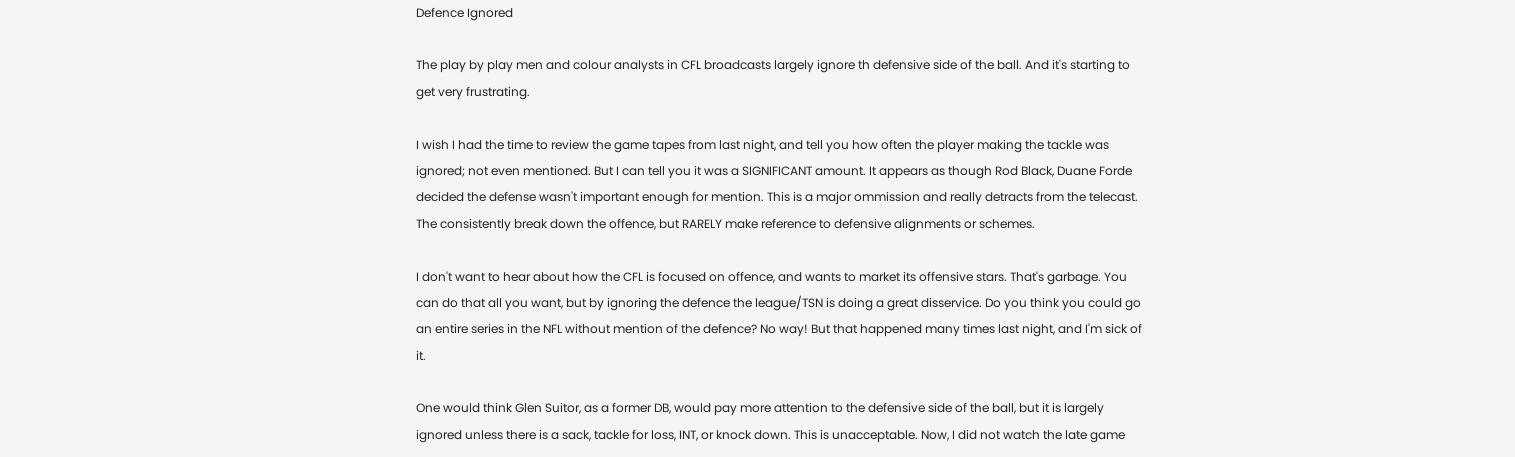Defence Ignored

The play by play men and colour analysts in CFL broadcasts largely ignore th defensive side of the ball. And it's starting to get very frustrating.

I wish I had the time to review the game tapes from last night, and tell you how often the player making the tackle was ignored; not even mentioned. But I can tell you it was a SIGNIFICANT amount. It appears as though Rod Black, Duane Forde decided the defense wasn't important enough for mention. This is a major ommission and really detracts from the telecast. The consistently break down the offence, but RARELY make reference to defensive alignments or schemes.

I don't want to hear about how the CFL is focused on offence, and wants to market its offensive stars. That's garbage. You can do that all you want, but by ignoring the defence the league/TSN is doing a great disservice. Do you think you could go an entire series in the NFL without mention of the defence? No way! But that happened many times last night, and I'm sick of it.

One would think Glen Suitor, as a former DB, would pay more attention to the defensive side of the ball, but it is largely ignored unless there is a sack, tackle for loss, INT, or knock down. This is unacceptable. Now, I did not watch the late game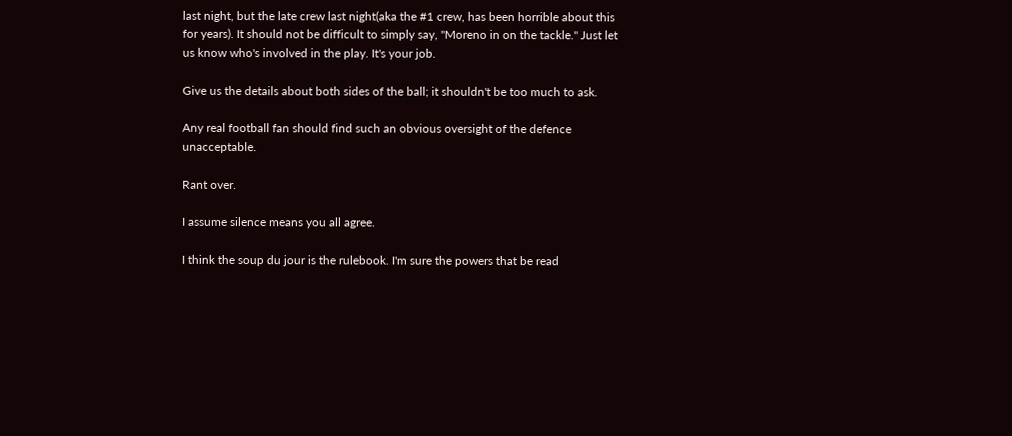last night, but the late crew last night(aka the #1 crew, has been horrible about this for years). It should not be difficult to simply say, "Moreno in on the tackle." Just let us know who's involved in the play. It's your job.

Give us the details about both sides of the ball; it shouldn't be too much to ask.

Any real football fan should find such an obvious oversight of the defence unacceptable.

Rant over.

I assume silence means you all agree.

I think the soup du jour is the rulebook. I'm sure the powers that be read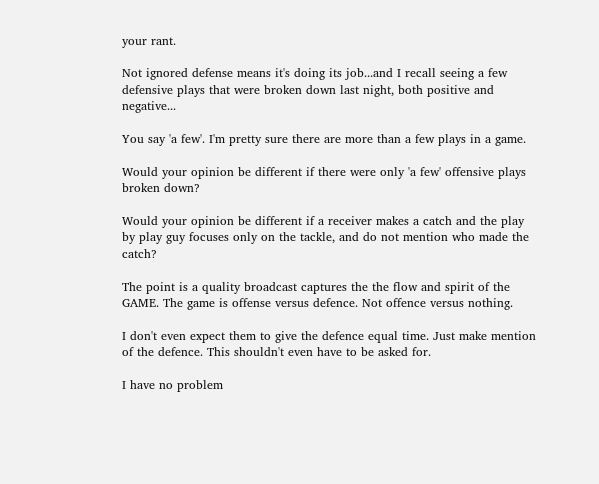your rant.

Not ignored defense means it's doing its job...and I recall seeing a few defensive plays that were broken down last night, both positive and negative...

You say 'a few'. I'm pretty sure there are more than a few plays in a game.

Would your opinion be different if there were only 'a few' offensive plays broken down?

Would your opinion be different if a receiver makes a catch and the play by play guy focuses only on the tackle, and do not mention who made the catch?

The point is a quality broadcast captures the the flow and spirit of the GAME. The game is offense versus defence. Not offence versus nothing.

I don't even expect them to give the defence equal time. Just make mention of the defence. This shouldn't even have to be asked for.

I have no problem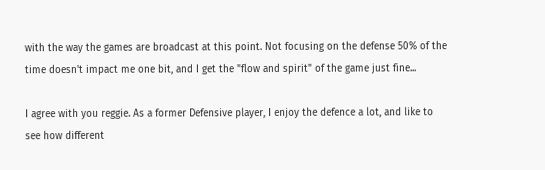with the way the games are broadcast at this point. Not focusing on the defense 50% of the time doesn't impact me one bit, and I get the "flow and spirit" of the game just fine...

I agree with you reggie. As a former Defensive player, I enjoy the defence a lot, and like to see how different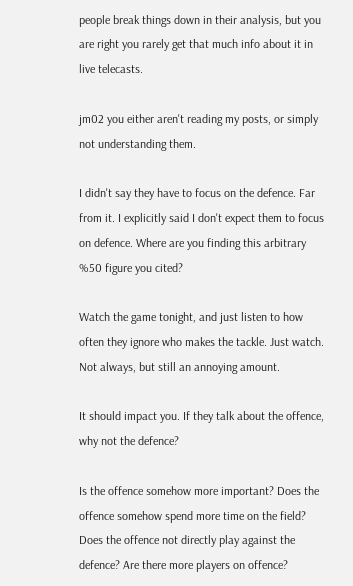people break things down in their analysis, but you are right you rarely get that much info about it in live telecasts.

jm02 you either aren't reading my posts, or simply not understanding them.

I didn't say they have to focus on the defence. Far from it. I explicitly said I don't expect them to focus on defence. Where are you finding this arbitrary %50 figure you cited?

Watch the game tonight, and just listen to how often they ignore who makes the tackle. Just watch. Not always, but still an annoying amount.

It should impact you. If they talk about the offence, why not the defence?

Is the offence somehow more important? Does the offence somehow spend more time on the field? Does the offence not directly play against the defence? Are there more players on offence?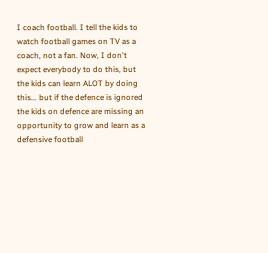I coach football. I tell the kids to watch football games on TV as a coach, not a fan. Now, I don't expect everybody to do this, but the kids can learn ALOT by doing this... but if the defence is ignored the kids on defence are missing an opportunity to grow and learn as a defensive football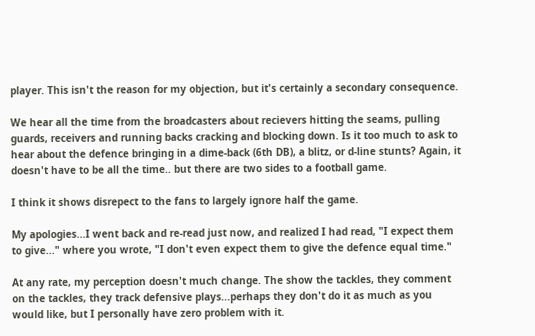player. This isn't the reason for my objection, but it's certainly a secondary consequence.

We hear all the time from the broadcasters about recievers hitting the seams, pulling guards, receivers and running backs cracking and blocking down. Is it too much to ask to hear about the defence bringing in a dime-back (6th DB), a blitz, or d-line stunts? Again, it doesn't have to be all the time.. but there are two sides to a football game.

I think it shows disrepect to the fans to largely ignore half the game.

My apologies...I went back and re-read just now, and realized I had read, "I expect them to give..." where you wrote, "I don't even expect them to give the defence equal time."

At any rate, my perception doesn't much change. The show the tackles, they comment on the tackles, they track defensive plays...perhaps they don't do it as much as you would like, but I personally have zero problem with it.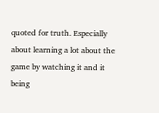quoted for truth. Especially about learning a lot about the game by watching it and it being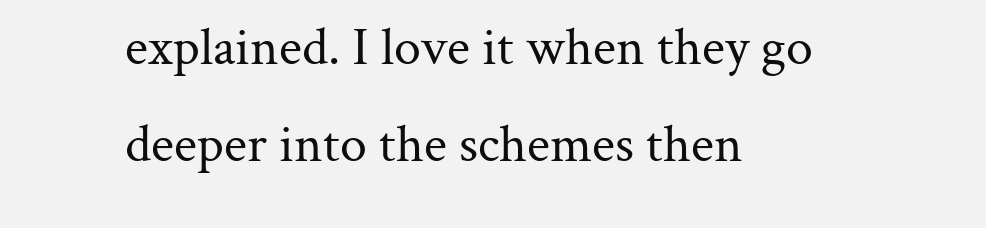explained. I love it when they go deeper into the schemes then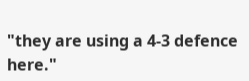"they are using a 4-3 defence here."